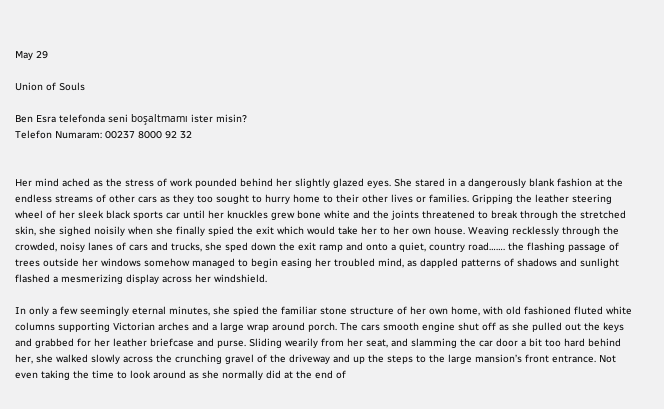May 29

Union of Souls

Ben Esra telefonda seni boşaltmamı ister misin?
Telefon Numaram: 00237 8000 92 32


Her mind ached as the stress of work pounded behind her slightly glazed eyes. She stared in a dangerously blank fashion at the endless streams of other cars as they too sought to hurry home to their other lives or families. Gripping the leather steering wheel of her sleek black sports car until her knuckles grew bone white and the joints threatened to break through the stretched skin, she sighed noisily when she finally spied the exit which would take her to her own house. Weaving recklessly through the crowded, noisy lanes of cars and trucks, she sped down the exit ramp and onto a quiet, country road……. the flashing passage of trees outside her windows somehow managed to begin easing her troubled mind, as dappled patterns of shadows and sunlight flashed a mesmerizing display across her windshield.

In only a few seemingly eternal minutes, she spied the familiar stone structure of her own home, with old fashioned fluted white columns supporting Victorian arches and a large wrap around porch. The cars smooth engine shut off as she pulled out the keys and grabbed for her leather briefcase and purse. Sliding wearily from her seat, and slamming the car door a bit too hard behind her, she walked slowly across the crunching gravel of the driveway and up the steps to the large mansion’s front entrance. Not even taking the time to look around as she normally did at the end of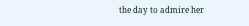the day to admire her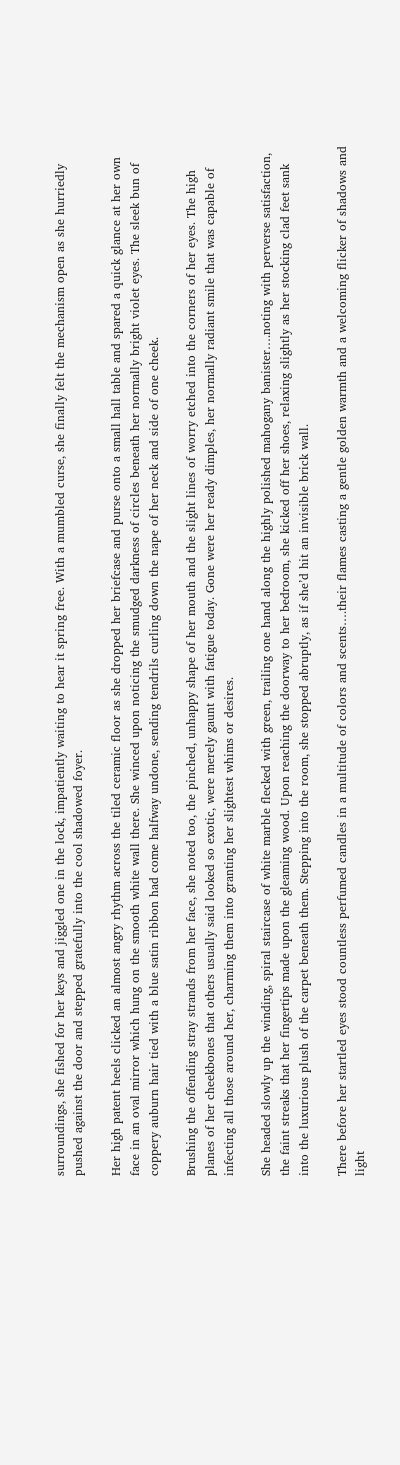surroundings, she fished for her keys and jiggled one in the lock, impatiently waiting to hear it spring free. With a mumbled curse, she finally felt the mechanism open as she hurriedly pushed against the door and stepped gratefully into the cool shadowed foyer.

Her high patent heels clicked an almost angry rhythm across the tiled ceramic floor as she dropped her briefcase and purse onto a small hall table and spared a quick glance at her own face in an oval mirror which hung on the smooth white wall there. She winced upon noticing the smudged darkness of circles beneath her normally bright violet eyes. The sleek bun of coppery auburn hair tied with a blue satin ribbon had come halfway undone, sending tendrils curling down the nape of her neck and side of one cheek.

Brushing the offending stray strands from her face, she noted too, the pinched, unhappy shape of her mouth and the slight lines of worry etched into the corners of her eyes. The high planes of her cheekbones that others usually said looked so exotic, were merely gaunt with fatigue today. Gone were her ready dimples, her normally radiant smile that was capable of infecting all those around her, charming them into granting her slightest whims or desires.

She headed slowly up the winding, spiral staircase of white marble flecked with green, trailing one hand along the highly polished mahogany banister….noting with perverse satisfaction, the faint streaks that her fingertips made upon the gleaming wood. Upon reaching the doorway to her bedroom, she kicked off her shoes, relaxing slightly as her stocking clad feet sank into the luxurious plush of the carpet beneath them. Stepping into the room, she stopped abruptly, as if she’d hit an invisible brick wall.

There before her startled eyes stood countless perfumed candles in a multitude of colors and scents….their flames casting a gentle golden warmth and a welcoming flicker of shadows and light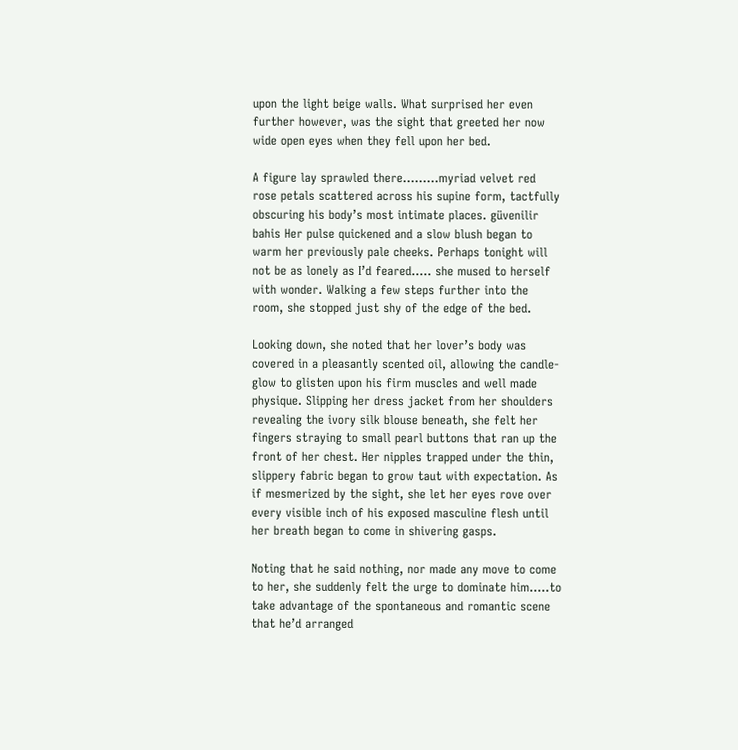upon the light beige walls. What surprised her even further however, was the sight that greeted her now wide open eyes when they fell upon her bed.

A figure lay sprawled there………myriad velvet red rose petals scattered across his supine form, tactfully obscuring his body’s most intimate places. güvenilir bahis Her pulse quickened and a slow blush began to warm her previously pale cheeks. Perhaps tonight will not be as lonely as I’d feared….. she mused to herself with wonder. Walking a few steps further into the room, she stopped just shy of the edge of the bed.

Looking down, she noted that her lover’s body was covered in a pleasantly scented oil, allowing the candle-glow to glisten upon his firm muscles and well made physique. Slipping her dress jacket from her shoulders revealing the ivory silk blouse beneath, she felt her fingers straying to small pearl buttons that ran up the front of her chest. Her nipples trapped under the thin, slippery fabric began to grow taut with expectation. As if mesmerized by the sight, she let her eyes rove over every visible inch of his exposed masculine flesh until her breath began to come in shivering gasps.

Noting that he said nothing, nor made any move to come to her, she suddenly felt the urge to dominate him…..to take advantage of the spontaneous and romantic scene that he’d arranged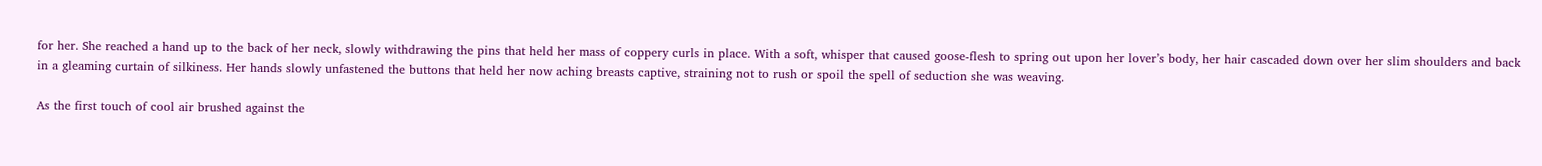for her. She reached a hand up to the back of her neck, slowly withdrawing the pins that held her mass of coppery curls in place. With a soft, whisper that caused goose-flesh to spring out upon her lover’s body, her hair cascaded down over her slim shoulders and back in a gleaming curtain of silkiness. Her hands slowly unfastened the buttons that held her now aching breasts captive, straining not to rush or spoil the spell of seduction she was weaving.

As the first touch of cool air brushed against the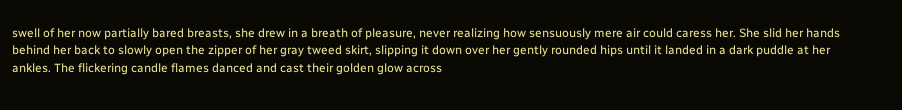swell of her now partially bared breasts, she drew in a breath of pleasure, never realizing how sensuously mere air could caress her. She slid her hands behind her back to slowly open the zipper of her gray tweed skirt, slipping it down over her gently rounded hips until it landed in a dark puddle at her ankles. The flickering candle flames danced and cast their golden glow across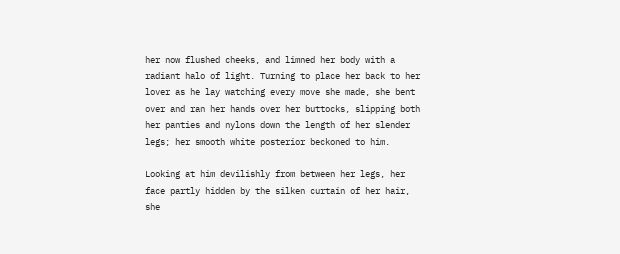her now flushed cheeks, and limned her body with a radiant halo of light. Turning to place her back to her lover as he lay watching every move she made, she bent over and ran her hands over her buttocks, slipping both her panties and nylons down the length of her slender legs; her smooth white posterior beckoned to him.

Looking at him devilishly from between her legs, her face partly hidden by the silken curtain of her hair, she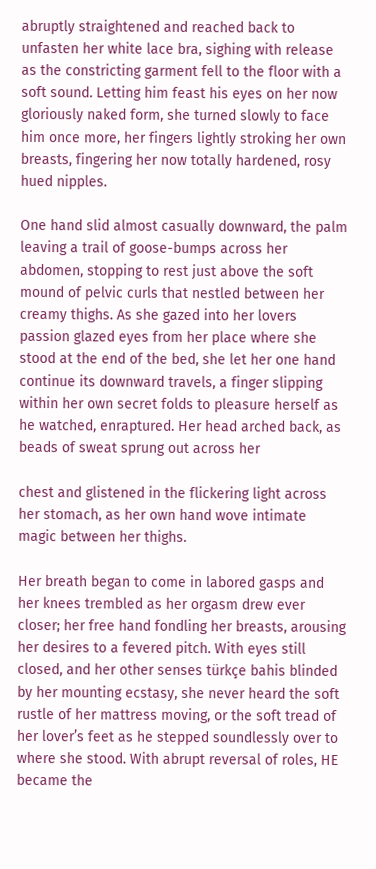abruptly straightened and reached back to unfasten her white lace bra, sighing with release as the constricting garment fell to the floor with a soft sound. Letting him feast his eyes on her now gloriously naked form, she turned slowly to face him once more, her fingers lightly stroking her own breasts, fingering her now totally hardened, rosy hued nipples.

One hand slid almost casually downward, the palm leaving a trail of goose-bumps across her abdomen, stopping to rest just above the soft mound of pelvic curls that nestled between her creamy thighs. As she gazed into her lovers passion glazed eyes from her place where she stood at the end of the bed, she let her one hand continue its downward travels, a finger slipping within her own secret folds to pleasure herself as he watched, enraptured. Her head arched back, as beads of sweat sprung out across her

chest and glistened in the flickering light across her stomach, as her own hand wove intimate magic between her thighs.

Her breath began to come in labored gasps and her knees trembled as her orgasm drew ever closer; her free hand fondling her breasts, arousing her desires to a fevered pitch. With eyes still closed, and her other senses türkçe bahis blinded by her mounting ecstasy, she never heard the soft rustle of her mattress moving, or the soft tread of her lover’s feet as he stepped soundlessly over to where she stood. With abrupt reversal of roles, HE became the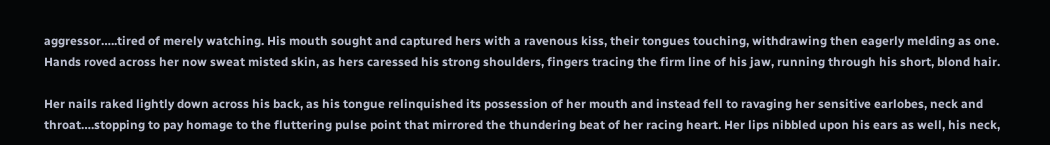aggressor…..tired of merely watching. His mouth sought and captured hers with a ravenous kiss, their tongues touching, withdrawing then eagerly melding as one. Hands roved across her now sweat misted skin, as hers caressed his strong shoulders, fingers tracing the firm line of his jaw, running through his short, blond hair.

Her nails raked lightly down across his back, as his tongue relinquished its possession of her mouth and instead fell to ravaging her sensitive earlobes, neck and throat….stopping to pay homage to the fluttering pulse point that mirrored the thundering beat of her racing heart. Her lips nibbled upon his ears as well, his neck,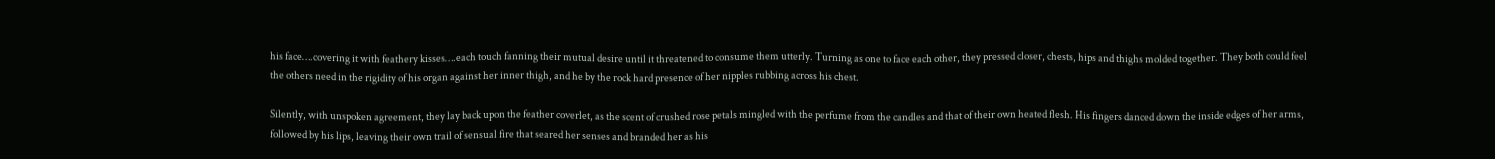his face….covering it with feathery kisses….each touch fanning their mutual desire until it threatened to consume them utterly. Turning as one to face each other, they pressed closer, chests, hips and thighs molded together. They both could feel the others need in the rigidity of his organ against her inner thigh, and he by the rock hard presence of her nipples rubbing across his chest.

Silently, with unspoken agreement, they lay back upon the feather coverlet, as the scent of crushed rose petals mingled with the perfume from the candles and that of their own heated flesh. His fingers danced down the inside edges of her arms, followed by his lips, leaving their own trail of sensual fire that seared her senses and branded her as his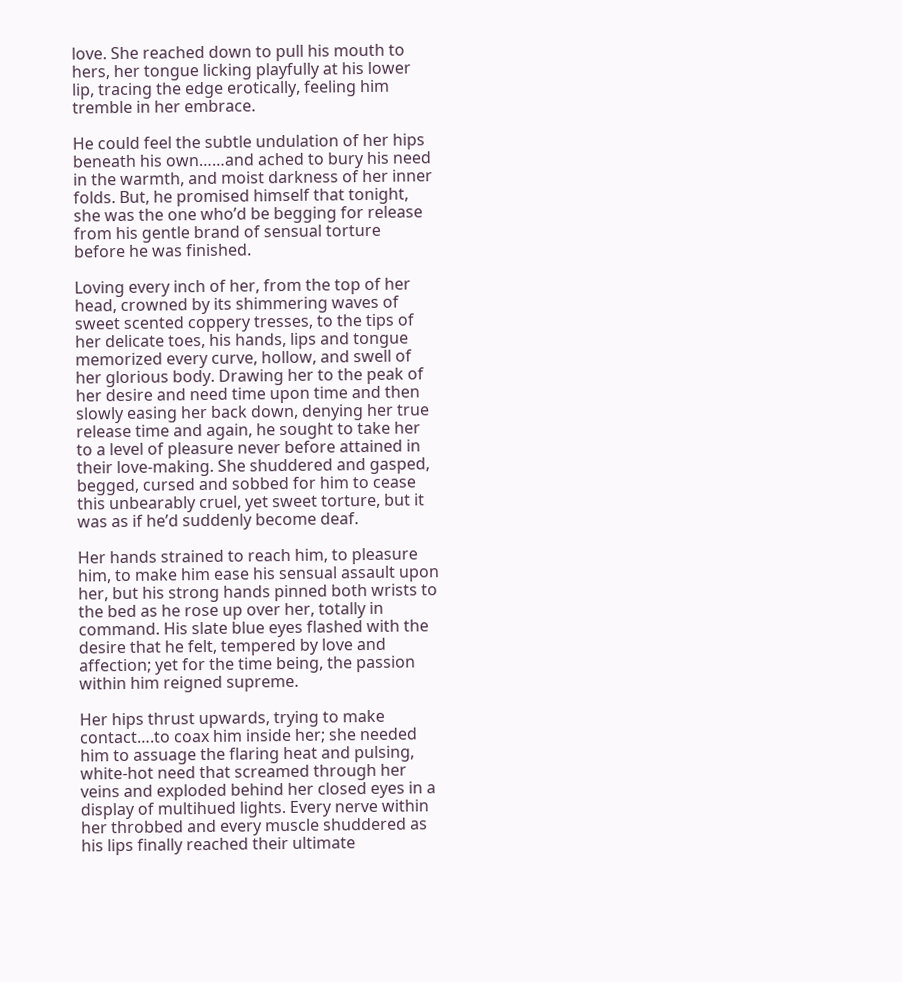love. She reached down to pull his mouth to hers, her tongue licking playfully at his lower lip, tracing the edge erotically, feeling him tremble in her embrace.

He could feel the subtle undulation of her hips beneath his own……and ached to bury his need in the warmth, and moist darkness of her inner folds. But, he promised himself that tonight, she was the one who’d be begging for release from his gentle brand of sensual torture before he was finished.

Loving every inch of her, from the top of her head, crowned by its shimmering waves of sweet scented coppery tresses, to the tips of her delicate toes, his hands, lips and tongue memorized every curve, hollow, and swell of her glorious body. Drawing her to the peak of her desire and need time upon time and then slowly easing her back down, denying her true release time and again, he sought to take her to a level of pleasure never before attained in their love-making. She shuddered and gasped, begged, cursed and sobbed for him to cease this unbearably cruel, yet sweet torture, but it was as if he’d suddenly become deaf.

Her hands strained to reach him, to pleasure him, to make him ease his sensual assault upon her, but his strong hands pinned both wrists to the bed as he rose up over her, totally in command. His slate blue eyes flashed with the desire that he felt, tempered by love and affection; yet for the time being, the passion within him reigned supreme.

Her hips thrust upwards, trying to make contact….to coax him inside her; she needed him to assuage the flaring heat and pulsing, white-hot need that screamed through her veins and exploded behind her closed eyes in a display of multihued lights. Every nerve within her throbbed and every muscle shuddered as his lips finally reached their ultimate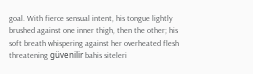goal. With fierce sensual intent, his tongue lightly brushed against one inner thigh, then the other; his soft breath whispering against her overheated flesh threatening güvenilir bahis siteleri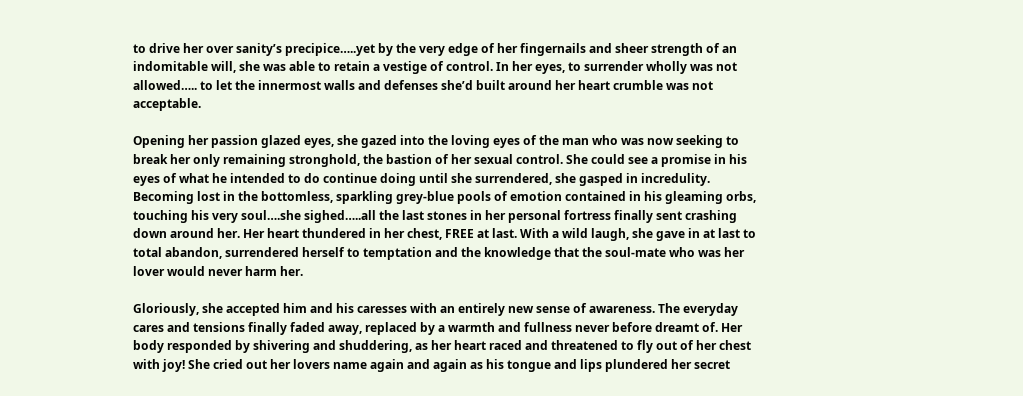to drive her over sanity’s precipice…..yet by the very edge of her fingernails and sheer strength of an indomitable will, she was able to retain a vestige of control. In her eyes, to surrender wholly was not allowed….. to let the innermost walls and defenses she’d built around her heart crumble was not acceptable.

Opening her passion glazed eyes, she gazed into the loving eyes of the man who was now seeking to break her only remaining stronghold, the bastion of her sexual control. She could see a promise in his eyes of what he intended to do continue doing until she surrendered, she gasped in incredulity. Becoming lost in the bottomless, sparkling grey-blue pools of emotion contained in his gleaming orbs, touching his very soul….she sighed…..all the last stones in her personal fortress finally sent crashing down around her. Her heart thundered in her chest, FREE at last. With a wild laugh, she gave in at last to total abandon, surrendered herself to temptation and the knowledge that the soul-mate who was her lover would never harm her.

Gloriously, she accepted him and his caresses with an entirely new sense of awareness. The everyday cares and tensions finally faded away, replaced by a warmth and fullness never before dreamt of. Her body responded by shivering and shuddering, as her heart raced and threatened to fly out of her chest with joy! She cried out her lovers name again and again as his tongue and lips plundered her secret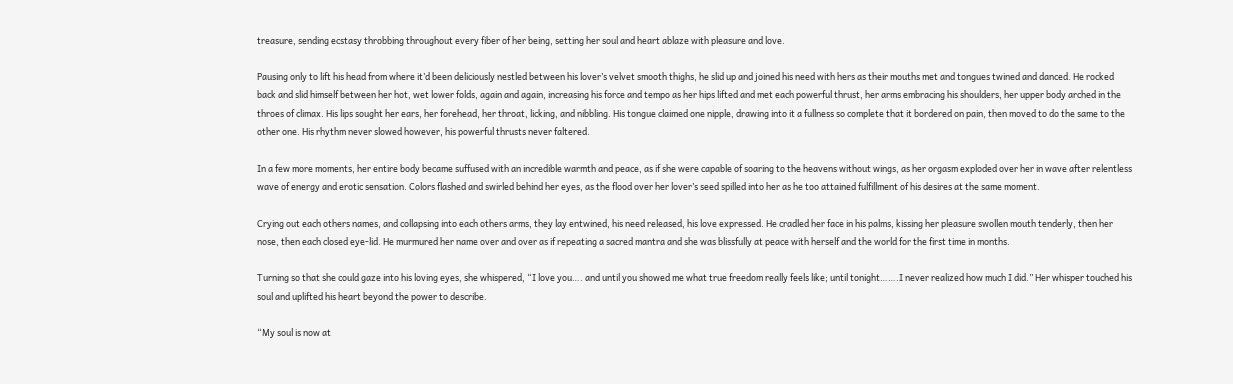treasure, sending ecstasy throbbing throughout every fiber of her being, setting her soul and heart ablaze with pleasure and love.

Pausing only to lift his head from where it’d been deliciously nestled between his lover’s velvet smooth thighs, he slid up and joined his need with hers as their mouths met and tongues twined and danced. He rocked back and slid himself between her hot, wet lower folds, again and again, increasing his force and tempo as her hips lifted and met each powerful thrust, her arms embracing his shoulders, her upper body arched in the throes of climax. His lips sought her ears, her forehead, her throat, licking, and nibbling. His tongue claimed one nipple, drawing into it a fullness so complete that it bordered on pain, then moved to do the same to the other one. His rhythm never slowed however, his powerful thrusts never faltered.

In a few more moments, her entire body became suffused with an incredible warmth and peace, as if she were capable of soaring to the heavens without wings, as her orgasm exploded over her in wave after relentless wave of energy and erotic sensation. Colors flashed and swirled behind her eyes, as the flood over her lover’s seed spilled into her as he too attained fulfillment of his desires at the same moment.

Crying out each others names, and collapsing into each others arms, they lay entwined, his need released, his love expressed. He cradled her face in his palms, kissing her pleasure swollen mouth tenderly, then her nose, then each closed eye-lid. He murmured her name over and over as if repeating a sacred mantra and she was blissfully at peace with herself and the world for the first time in months.

Turning so that she could gaze into his loving eyes, she whispered, “I love you…. and until you showed me what true freedom really feels like; until tonight…….I never realized how much I did.” Her whisper touched his soul and uplifted his heart beyond the power to describe.

“My soul is now at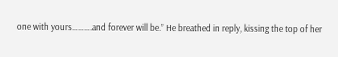one with yours……….and forever will be.” He breathed in reply, kissing the top of her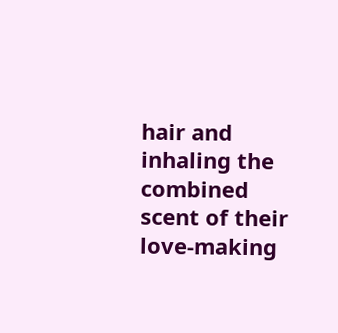hair and inhaling the combined scent of their love-making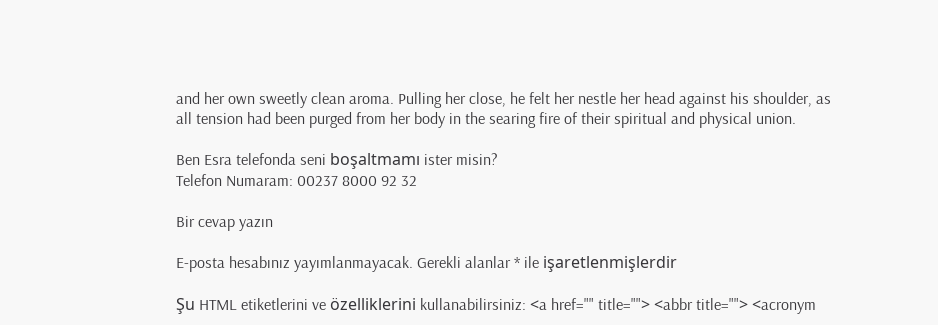and her own sweetly clean aroma. Pulling her close, he felt her nestle her head against his shoulder, as all tension had been purged from her body in the searing fire of their spiritual and physical union.

Ben Esra telefonda seni boşaltmamı ister misin?
Telefon Numaram: 00237 8000 92 32

Bir cevap yazın

E-posta hesabınız yayımlanmayacak. Gerekli alanlar * ile işaretlenmişlerdir

Şu HTML etiketlerini ve özelliklerini kullanabilirsiniz: <a href="" title=""> <abbr title=""> <acronym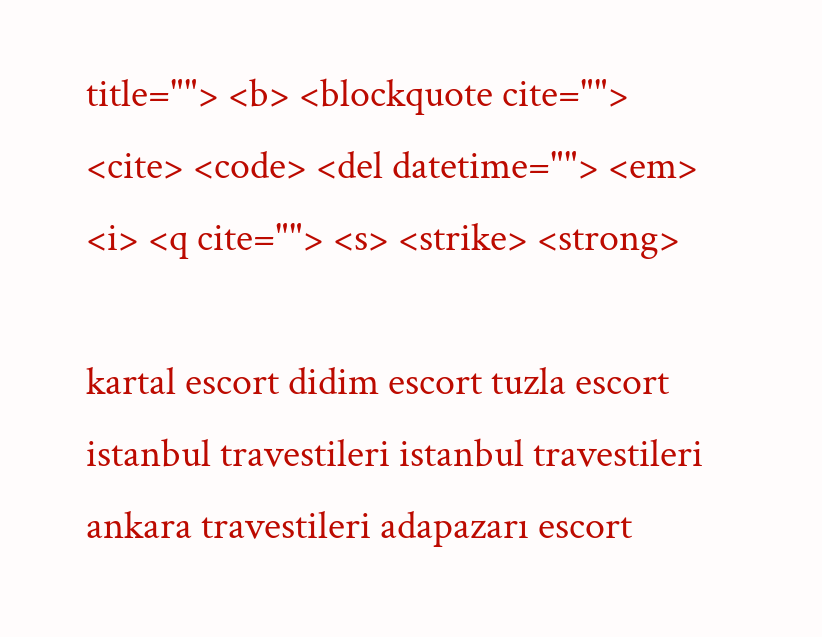title=""> <b> <blockquote cite=""> <cite> <code> <del datetime=""> <em> <i> <q cite=""> <s> <strike> <strong>

kartal escort didim escort tuzla escort istanbul travestileri istanbul travestileri ankara travestileri adapazarı escort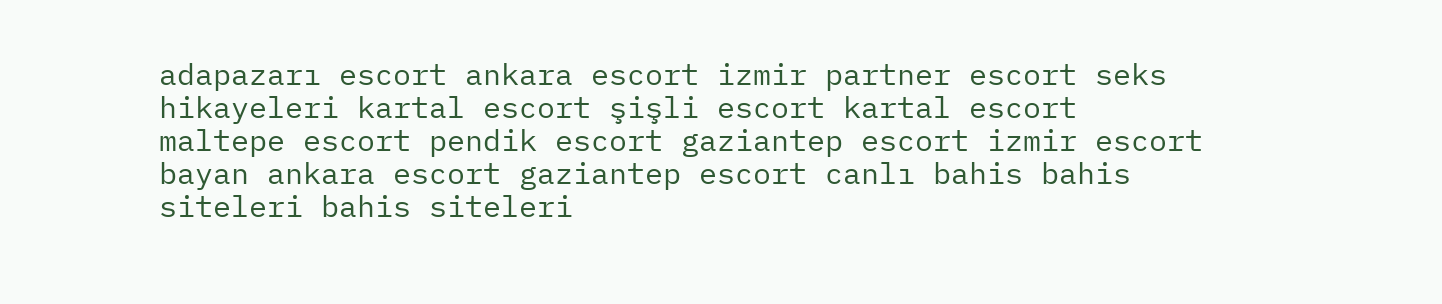adapazarı escort ankara escort izmir partner escort seks hikayeleri kartal escort şişli escort kartal escort maltepe escort pendik escort gaziantep escort izmir escort bayan ankara escort gaziantep escort canlı bahis bahis siteleri bahis siteleri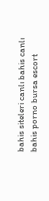bahis siteleri canlı bahis canlı bahis porno bursa escort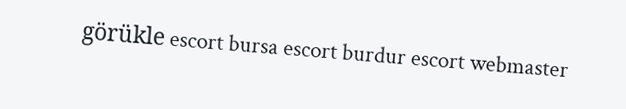görükle escort bursa escort burdur escort webmaster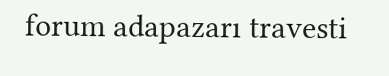forum adapazarı travesti